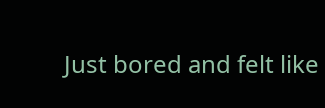Just bored and felt like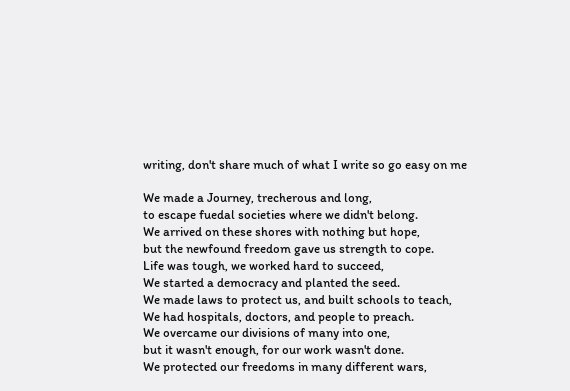writing, don't share much of what I write so go easy on me

We made a Journey, trecherous and long,
to escape fuedal societies where we didn't belong.
We arrived on these shores with nothing but hope,
but the newfound freedom gave us strength to cope.
Life was tough, we worked hard to succeed,
We started a democracy and planted the seed.
We made laws to protect us, and built schools to teach,
We had hospitals, doctors, and people to preach.
We overcame our divisions of many into one,
but it wasn't enough, for our work wasn't done.
We protected our freedoms in many different wars,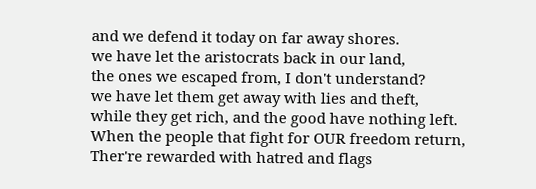and we defend it today on far away shores.
we have let the aristocrats back in our land,
the ones we escaped from, I don't understand?
we have let them get away with lies and theft,
while they get rich, and the good have nothing left.
When the people that fight for OUR freedom return,
Ther're rewarded with hatred and flags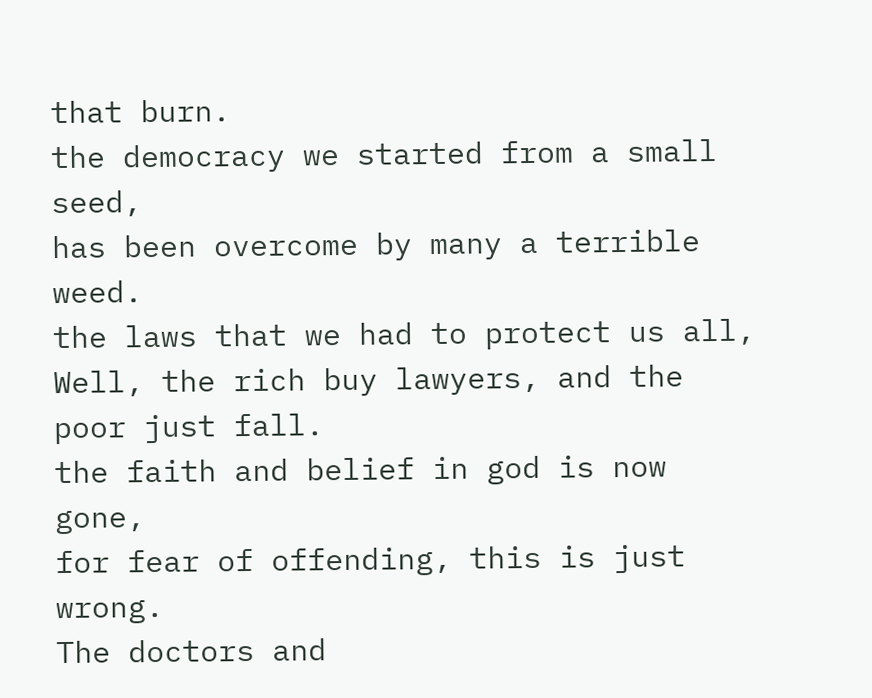that burn.
the democracy we started from a small seed,
has been overcome by many a terrible weed.
the laws that we had to protect us all,
Well, the rich buy lawyers, and the poor just fall.
the faith and belief in god is now gone,
for fear of offending, this is just wrong.
The doctors and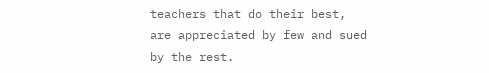teachers that do their best,
are appreciated by few and sued by the rest.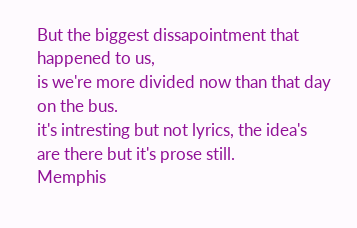But the biggest dissapointment that happened to us,
is we're more divided now than that day on the bus.
it's intresting but not lyrics, the idea's are there but it's prose still.
Memphis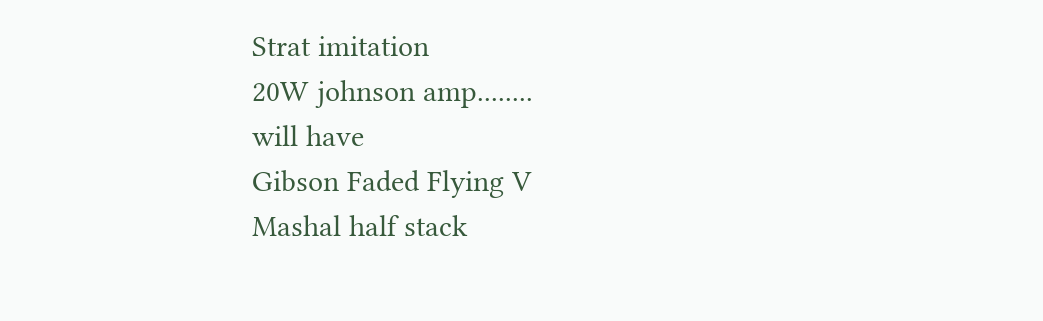Strat imitation
20W johnson amp........
will have
Gibson Faded Flying V
Mashal half stack